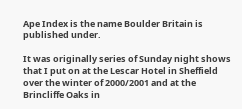Ape Index is the name Boulder Britain is published under.

It was originally series of Sunday night shows that I put on at the Lescar Hotel in Sheffield over the winter of 2000/2001 and at the Brincliffe Oaks in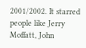2001/2002. It starred people like Jerry Moffatt, John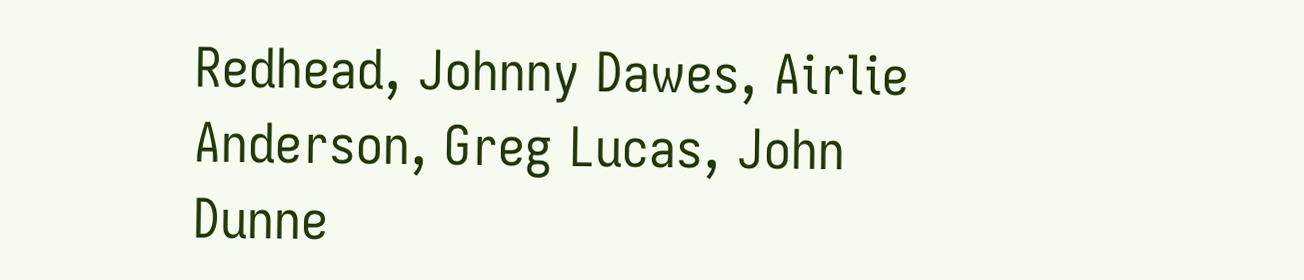Redhead, Johnny Dawes, Airlie Anderson, Greg Lucas, John Dunne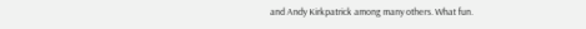and Andy Kirkpatrick among many others. What fun.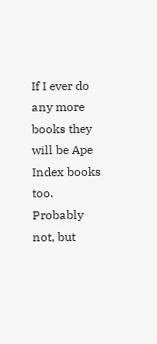If I ever do any more books they will be Ape Index books too. Probably not, but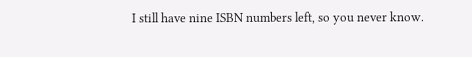I still have nine ISBN numbers left, so you never know.